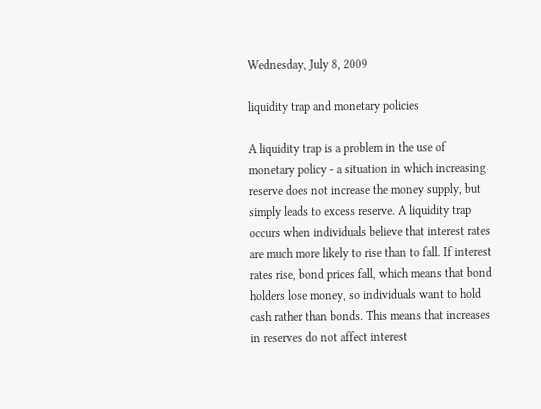Wednesday, July 8, 2009

liquidity trap and monetary policies

A liquidity trap is a problem in the use of monetary policy - a situation in which increasing reserve does not increase the money supply, but simply leads to excess reserve. A liquidity trap occurs when individuals believe that interest rates are much more likely to rise than to fall. If interest rates rise, bond prices fall, which means that bond holders lose money, so individuals want to hold cash rather than bonds. This means that increases in reserves do not affect interest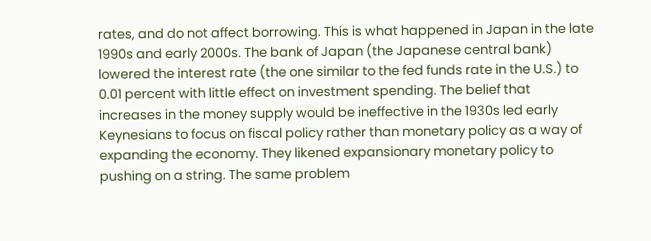rates, and do not affect borrowing. This is what happened in Japan in the late 1990s and early 2000s. The bank of Japan (the Japanese central bank) lowered the interest rate (the one similar to the fed funds rate in the U.S.) to 0.01 percent with little effect on investment spending. The belief that increases in the money supply would be ineffective in the 1930s led early Keynesians to focus on fiscal policy rather than monetary policy as a way of expanding the economy. They likened expansionary monetary policy to pushing on a string. The same problem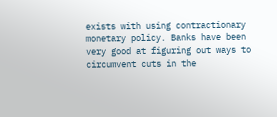exists with using contractionary monetary policy. Banks have been very good at figuring out ways to circumvent cuts in the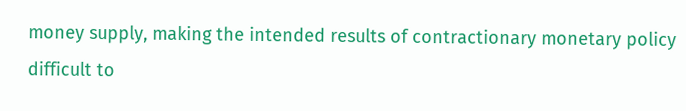money supply, making the intended results of contractionary monetary policy difficult to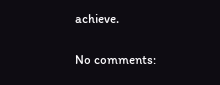achieve.

No comments: